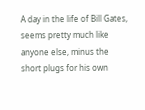A day in the life of Bill Gates, seems pretty much like anyone else, minus the short plugs for his own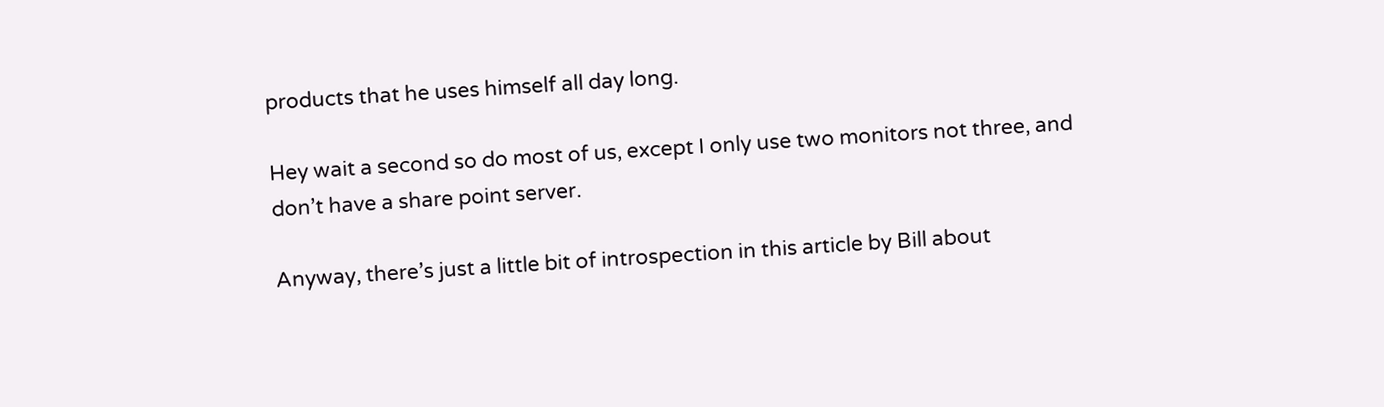products that he uses himself all day long.

Hey wait a second so do most of us, except I only use two monitors not three, and don’t have a share point server.

Anyway, there’s just a little bit of introspection in this article by Bill about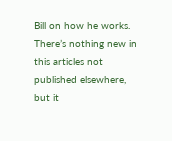Bill on how he works. There’s nothing new in this articles not published elsewhere, but it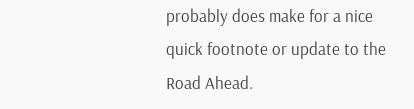probably does make for a nice quick footnote or update to the Road Ahead.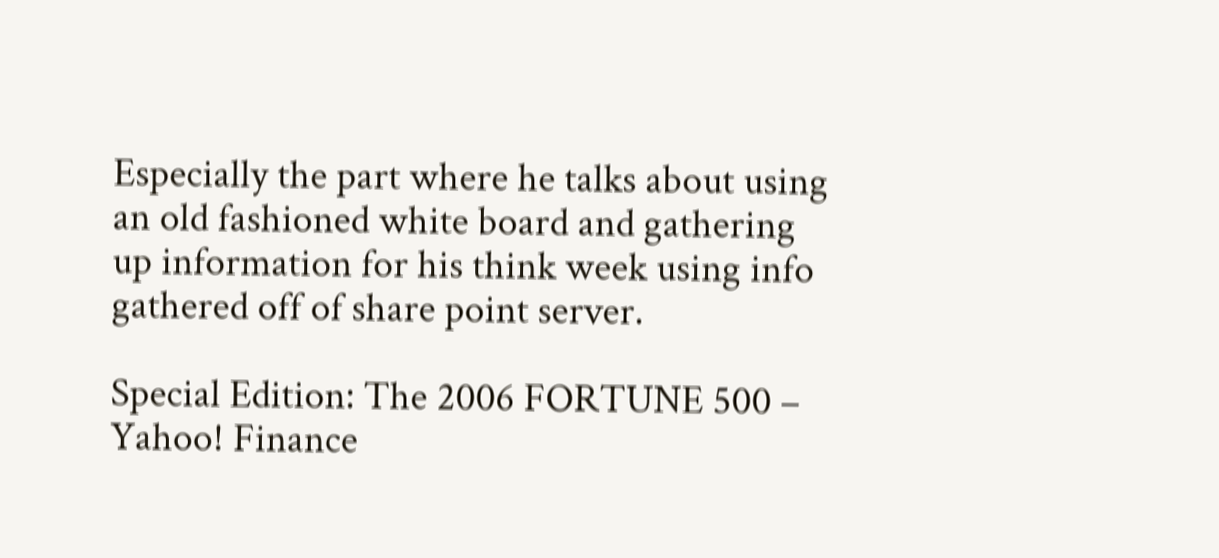Especially the part where he talks about using an old fashioned white board and gathering up information for his think week using info gathered off of share point server.

Special Edition: The 2006 FORTUNE 500 – Yahoo! Finance